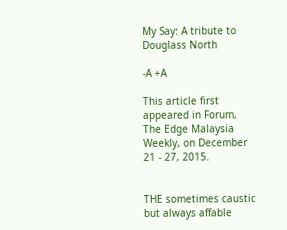My Say: A tribute to Douglass North

-A +A

This article first appeared in Forum, The Edge Malaysia Weekly, on December 21 - 27, 2015.


THE sometimes caustic but always affable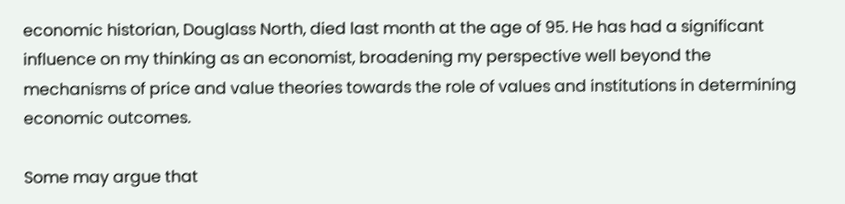economic historian, Douglass North, died last month at the age of 95. He has had a significant influence on my thinking as an economist, broadening my perspective well beyond the mechanisms of price and value theories towards the role of values and institutions in determining economic outcomes.

Some may argue that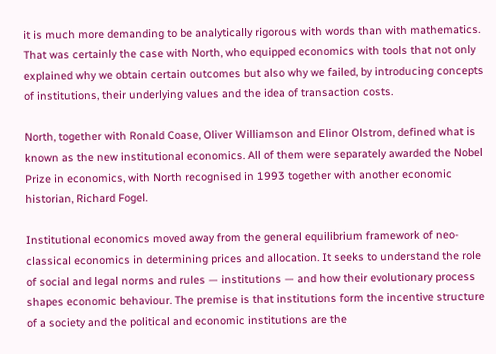it is much more demanding to be analytically rigorous with words than with mathematics. That was certainly the case with North, who equipped economics with tools that not only explained why we obtain certain outcomes but also why we failed, by introducing concepts of institutions, their underlying values and the idea of transaction costs.

North, together with Ronald Coase, Oliver Williamson and Elinor Olstrom, defined what is known as the new institutional economics. All of them were separately awarded the Nobel Prize in economics, with North recognised in 1993 together with another economic historian, Richard Fogel.

Institutional economics moved away from the general equilibrium framework of neo-classical economics in determining prices and allocation. It seeks to understand the role of social and legal norms and rules — institutions — and how their evolutionary process shapes economic behaviour. The premise is that institutions form the incentive structure of a society and the political and economic institutions are the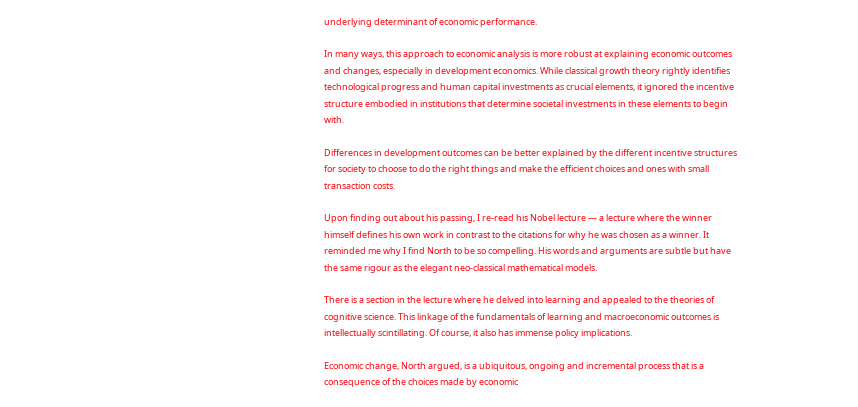underlying determinant of economic performance.

In many ways, this approach to economic analysis is more robust at explaining economic outcomes and changes, especially in development economics. While classical growth theory rightly identifies technological progress and human capital investments as crucial elements, it ignored the incentive structure embodied in institutions that determine societal investments in these elements to begin with.

Differences in development outcomes can be better explained by the different incentive structures for society to choose to do the right things and make the efficient choices and ones with small transaction costs.

Upon finding out about his passing, I re-read his Nobel lecture — a lecture where the winner himself defines his own work in contrast to the citations for why he was chosen as a winner. It reminded me why I find North to be so compelling. His words and arguments are subtle but have the same rigour as the elegant neo-classical mathematical models.

There is a section in the lecture where he delved into learning and appealed to the theories of cognitive science. This linkage of the fundamentals of learning and macroeconomic outcomes is intellectually scintillating. Of course, it also has immense policy implications.

Economic change, North argued, is a ubiquitous, ongoing and incremental process that is a consequence of the choices made by economic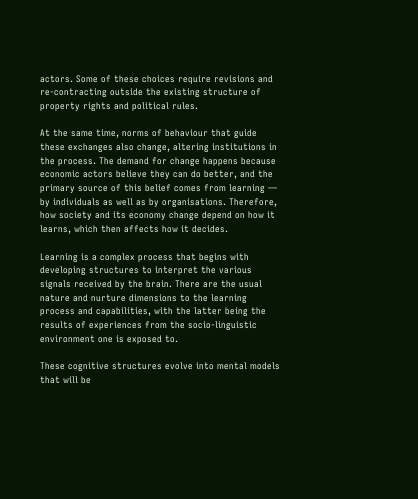actors. Some of these choices require revisions and re-contracting outside the existing structure of property rights and political rules.

At the same time, norms of behaviour that guide these exchanges also change, altering institutions in the process. The demand for change happens because economic actors believe they can do better, and the primary source of this belief comes from learning — by individuals as well as by organisations. Therefore, how society and its economy change depend on how it learns, which then affects how it decides.

Learning is a complex process that begins with developing structures to interpret the various signals received by the brain. There are the usual nature and nurture dimensions to the learning process and capabilities, with the latter being the results of experiences from the socio-linguistic environment one is exposed to.

These cognitive structures evolve into mental models that will be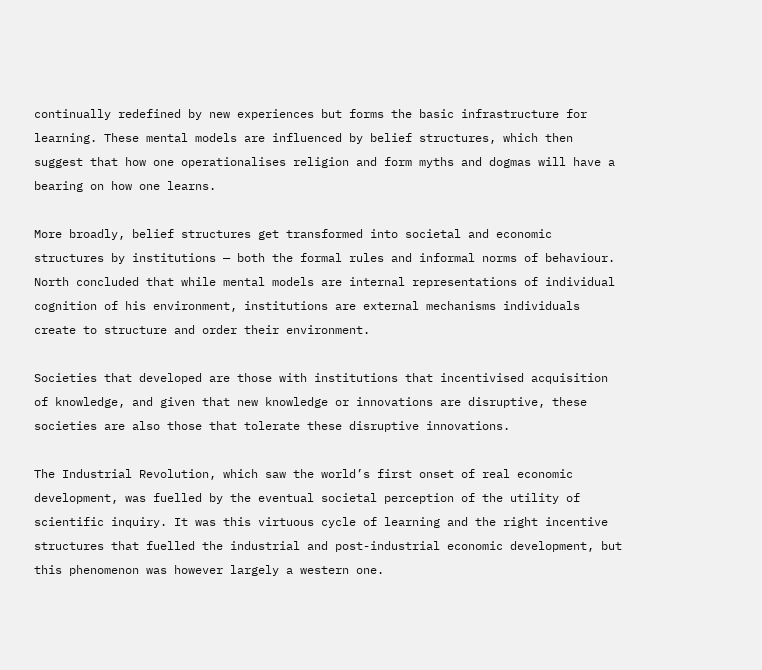continually redefined by new experiences but forms the basic infrastructure for learning. These mental models are influenced by belief structures, which then suggest that how one operationalises religion and form myths and dogmas will have a bearing on how one learns.

More broadly, belief structures get transformed into societal and economic structures by institutions — both the formal rules and informal norms of behaviour. North concluded that while mental models are internal representations of individual cognition of his environment, institutions are external mechanisms individuals create to structure and order their environment.

Societies that developed are those with institutions that incentivised acquisition of knowledge, and given that new knowledge or innovations are disruptive, these societies are also those that tolerate these disruptive innovations.

The Industrial Revolution, which saw the world’s first onset of real economic development, was fuelled by the eventual societal perception of the utility of scientific inquiry. It was this virtuous cycle of learning and the right incentive structures that fuelled the industrial and post-industrial economic development, but this phenomenon was however largely a western one.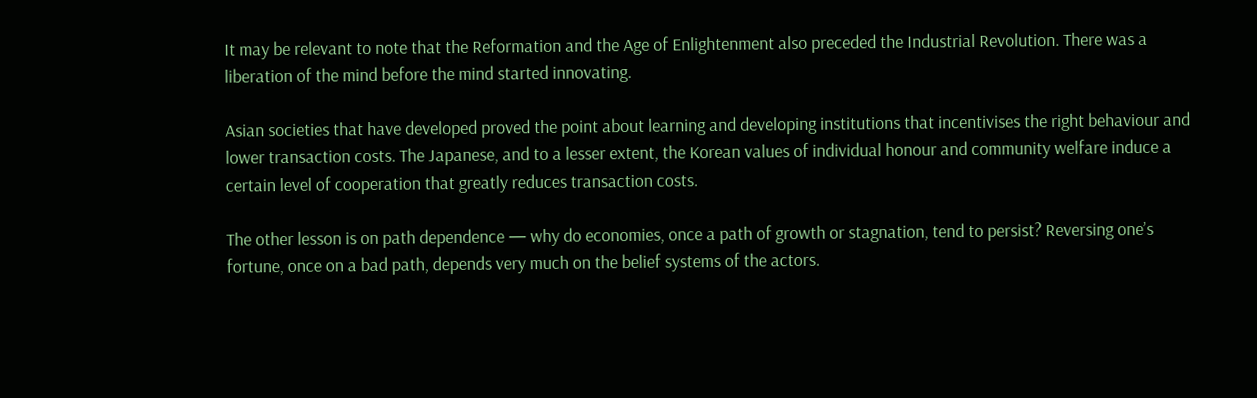It may be relevant to note that the Reformation and the Age of Enlightenment also preceded the Industrial Revolution. There was a liberation of the mind before the mind started innovating.

Asian societies that have developed proved the point about learning and developing institutions that incentivises the right behaviour and lower transaction costs. The Japanese, and to a lesser extent, the Korean values of individual honour and community welfare induce a certain level of cooperation that greatly reduces transaction costs.

The other lesson is on path dependence — why do economies, once a path of growth or stagnation, tend to persist? Reversing one’s fortune, once on a bad path, depends very much on the belief systems of the actors.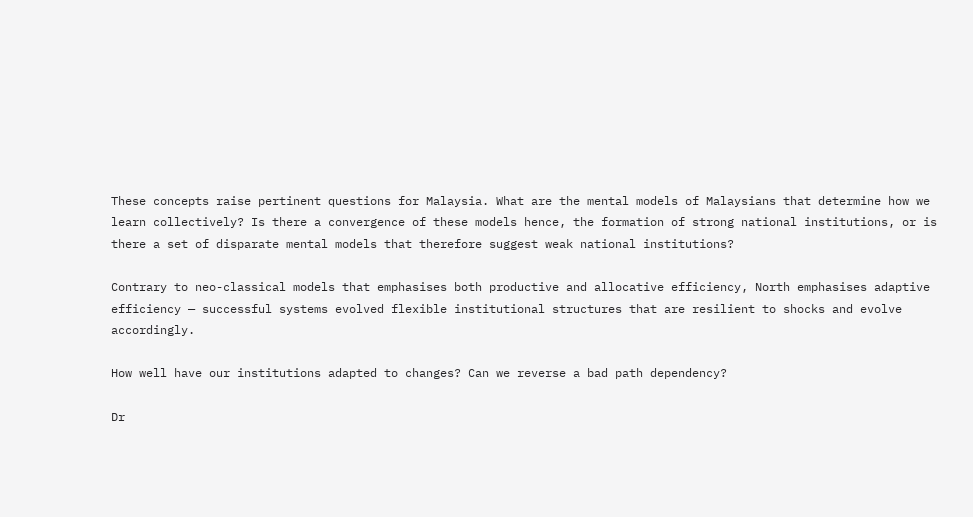These concepts raise pertinent questions for Malaysia. What are the mental models of Malaysians that determine how we learn collectively? Is there a convergence of these models hence, the formation of strong national institutions, or is there a set of disparate mental models that therefore suggest weak national institutions?

Contrary to neo-classical models that emphasises both productive and allocative efficiency, North emphasises adaptive efficiency — successful systems evolved flexible institutional structures that are resilient to shocks and evolve accordingly.

How well have our institutions adapted to changes? Can we reverse a bad path dependency?

Dr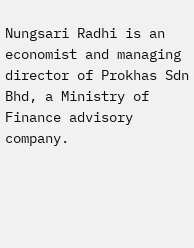Nungsari Radhi is an economist and managing director of Prokhas Sdn Bhd, a Ministry of Finance advisory company.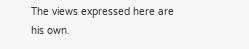The views expressed here are his own.